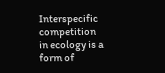Interspecific competition in ecology is a form of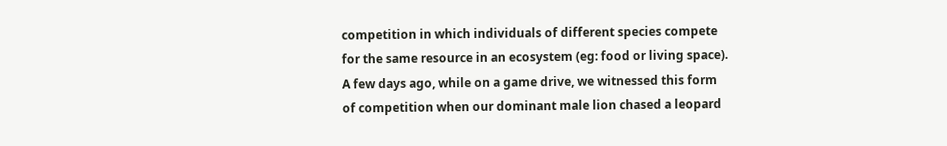competition in which individuals of different species compete for the same resource in an ecosystem (eg: food or living space).
A few days ago, while on a game drive, we witnessed this form of competition when our dominant male lion chased a leopard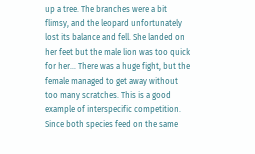up a tree. The branches were a bit flimsy, and the leopard unfortunately lost its balance and fell. She landed on her feet but the male lion was too quick for her… There was a huge fight, but the female managed to get away without too many scratches. This is a good example of interspecific competition.
Since both species feed on the same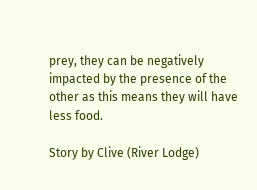prey, they can be negatively impacted by the presence of the other as this means they will have less food.

Story by Clive (River Lodge)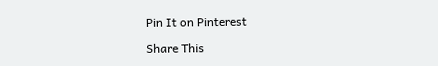Pin It on Pinterest

Share This